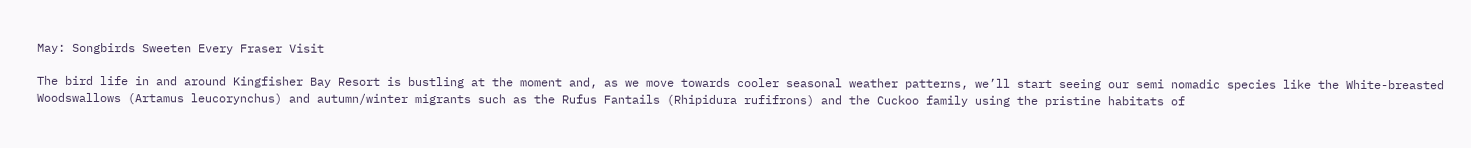May: Songbirds Sweeten Every Fraser Visit

The bird life in and around Kingfisher Bay Resort is bustling at the moment and, as we move towards cooler seasonal weather patterns, we’ll start seeing our semi nomadic species like the White-breasted Woodswallows (Artamus leucorynchus) and autumn/winter migrants such as the Rufus Fantails (Rhipidura rufifrons) and the Cuckoo family using the pristine habitats of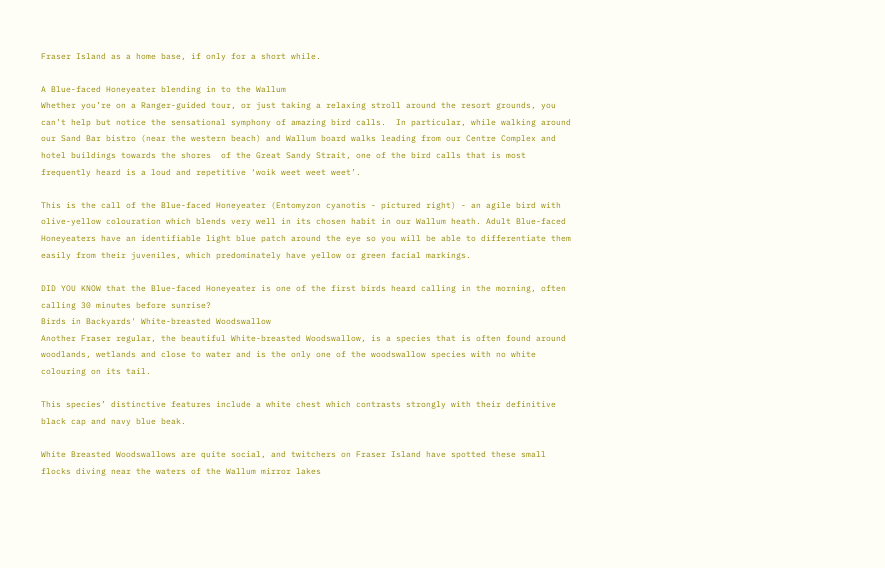Fraser Island as a home base, if only for a short while.

A Blue-faced Honeyeater blending in to the Wallum
Whether you’re on a Ranger-guided tour, or just taking a relaxing stroll around the resort grounds, you can’t help but notice the sensational symphony of amazing bird calls.  In particular, while walking around our Sand Bar bistro (near the western beach) and Wallum board walks leading from our Centre Complex and hotel buildings towards the shores  of the Great Sandy Strait, one of the bird calls that is most frequently heard is a loud and repetitive ‘woik weet weet weet’.

This is the call of the Blue-faced Honeyeater (Entomyzon cyanotis - pictured right) - an agile bird with olive-yellow colouration which blends very well in its chosen habit in our Wallum heath. Adult Blue-faced Honeyeaters have an identifiable light blue patch around the eye so you will be able to differentiate them easily from their juveniles, which predominately have yellow or green facial markings.

DID YOU KNOW that the Blue-faced Honeyeater is one of the first birds heard calling in the morning, often calling 30 minutes before sunrise?
Birds in Backyards' White-breasted Woodswallow
Another Fraser regular, the beautiful White-breasted Woodswallow, is a species that is often found around woodlands, wetlands and close to water and is the only one of the woodswallow species with no white colouring on its tail.

This species’ distinctive features include a white chest which contrasts strongly with their definitive black cap and navy blue beak.

White Breasted Woodswallows are quite social, and twitchers on Fraser Island have spotted these small flocks diving near the waters of the Wallum mirror lakes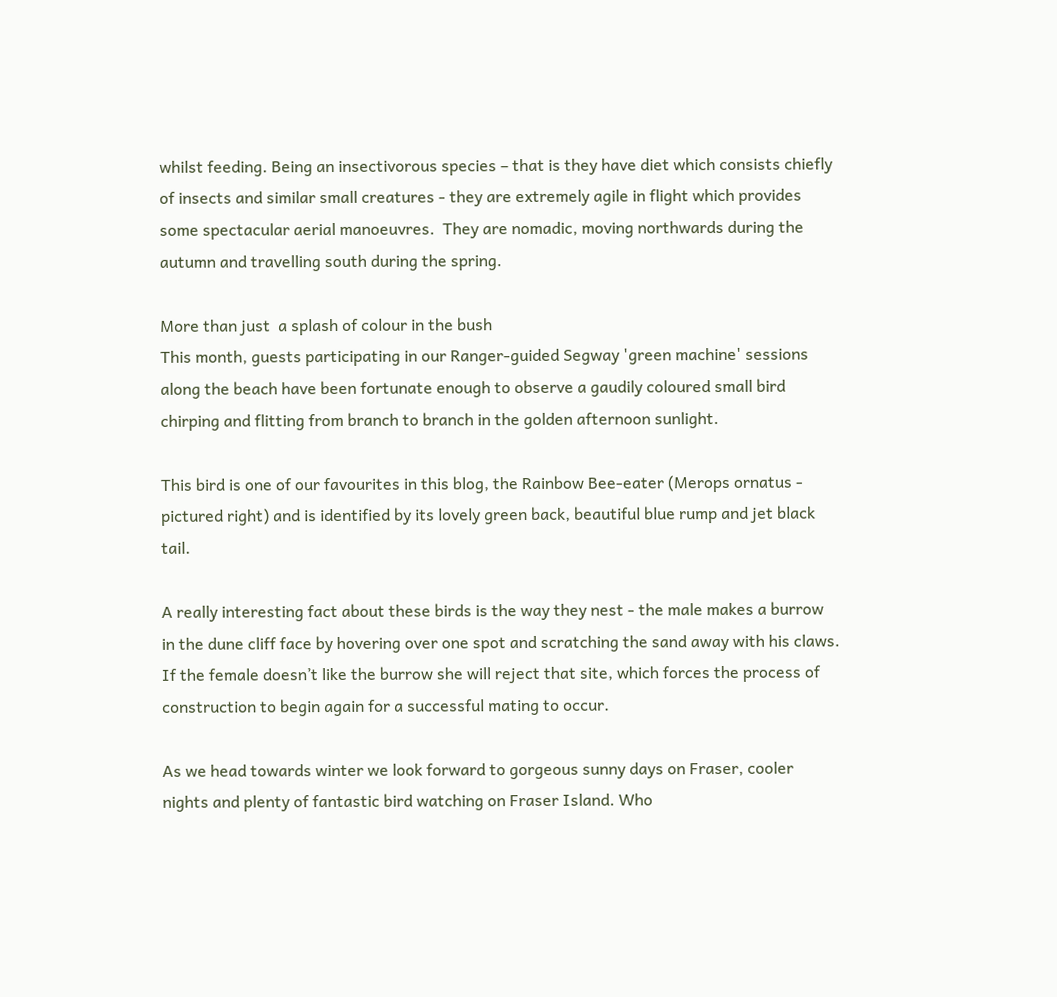whilst feeding. Being an insectivorous species – that is they have diet which consists chiefly of insects and similar small creatures - they are extremely agile in flight which provides some spectacular aerial manoeuvres.  They are nomadic, moving northwards during the autumn and travelling south during the spring.

More than just  a splash of colour in the bush
This month, guests participating in our Ranger-guided Segway 'green machine' sessions along the beach have been fortunate enough to observe a gaudily coloured small bird chirping and flitting from branch to branch in the golden afternoon sunlight.

This bird is one of our favourites in this blog, the Rainbow Bee-eater (Merops ornatus - pictured right) and is identified by its lovely green back, beautiful blue rump and jet black tail.

A really interesting fact about these birds is the way they nest - the male makes a burrow in the dune cliff face by hovering over one spot and scratching the sand away with his claws. If the female doesn’t like the burrow she will reject that site, which forces the process of construction to begin again for a successful mating to occur.

As we head towards winter we look forward to gorgeous sunny days on Fraser, cooler nights and plenty of fantastic bird watching on Fraser Island. Who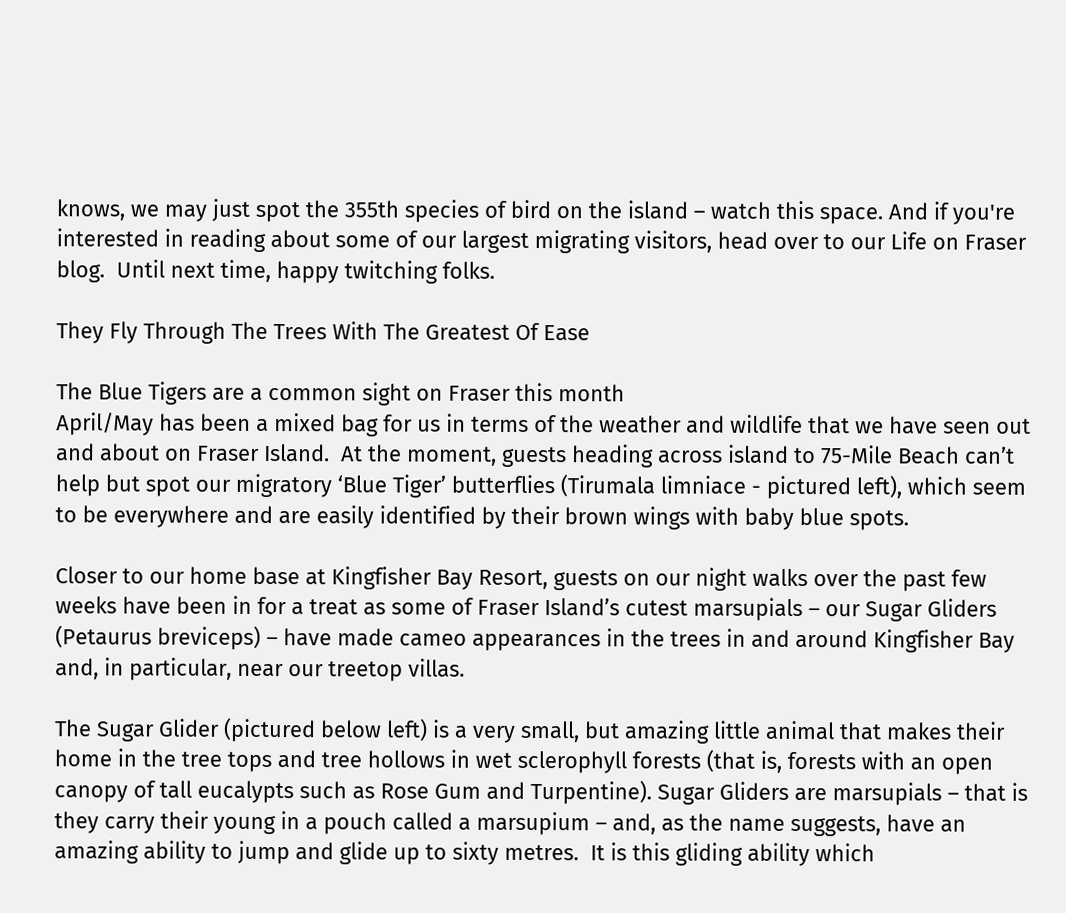knows, we may just spot the 355th species of bird on the island – watch this space. And if you're interested in reading about some of our largest migrating visitors, head over to our Life on Fraser blog.  Until next time, happy twitching folks.

They Fly Through The Trees With The Greatest Of Ease

The Blue Tigers are a common sight on Fraser this month
April/May has been a mixed bag for us in terms of the weather and wildlife that we have seen out and about on Fraser Island.  At the moment, guests heading across island to 75-Mile Beach can’t help but spot our migratory ‘Blue Tiger’ butterflies (Tirumala limniace - pictured left), which seem to be everywhere and are easily identified by their brown wings with baby blue spots.

Closer to our home base at Kingfisher Bay Resort, guests on our night walks over the past few weeks have been in for a treat as some of Fraser Island’s cutest marsupials – our Sugar Gliders (Petaurus breviceps) – have made cameo appearances in the trees in and around Kingfisher Bay and, in particular, near our treetop villas.

The Sugar Glider (pictured below left) is a very small, but amazing little animal that makes their home in the tree tops and tree hollows in wet sclerophyll forests (that is, forests with an open canopy of tall eucalypts such as Rose Gum and Turpentine). Sugar Gliders are marsupials – that is they carry their young in a pouch called a marsupium – and, as the name suggests, have an amazing ability to jump and glide up to sixty metres.  It is this gliding ability which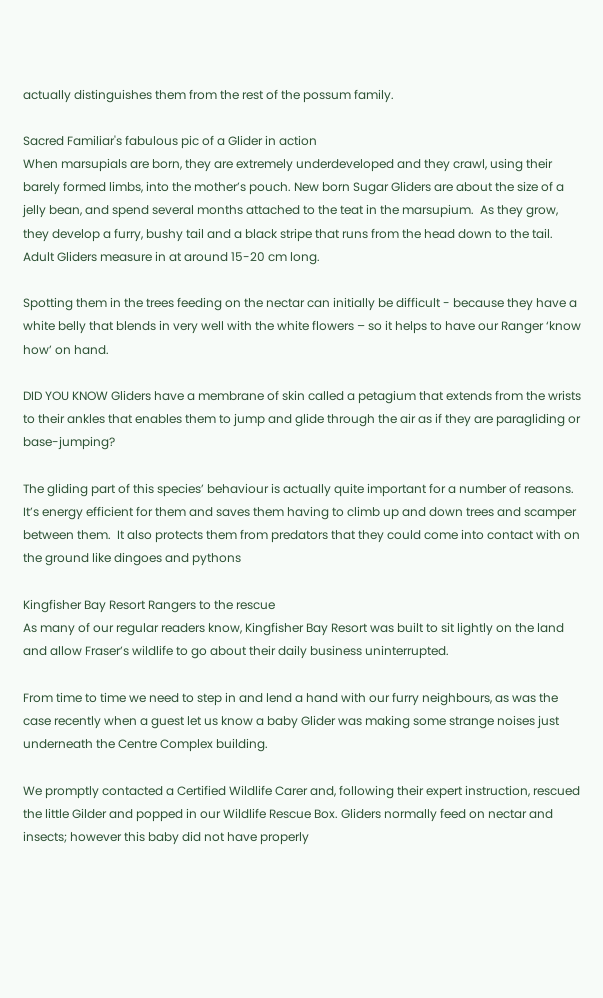actually distinguishes them from the rest of the possum family.

Sacred Familiar's fabulous pic of a Glider in action
When marsupials are born, they are extremely underdeveloped and they crawl, using their barely formed limbs, into the mother’s pouch. New born Sugar Gliders are about the size of a jelly bean, and spend several months attached to the teat in the marsupium.  As they grow, they develop a furry, bushy tail and a black stripe that runs from the head down to the tail. Adult Gliders measure in at around 15-20 cm long.

Spotting them in the trees feeding on the nectar can initially be difficult - because they have a white belly that blends in very well with the white flowers – so it helps to have our Ranger ‘know how’ on hand.

DID YOU KNOW Gliders have a membrane of skin called a petagium that extends from the wrists to their ankles that enables them to jump and glide through the air as if they are paragliding or base-jumping?

The gliding part of this species’ behaviour is actually quite important for a number of reasons.   It’s energy efficient for them and saves them having to climb up and down trees and scamper between them.  It also protects them from predators that they could come into contact with on the ground like dingoes and pythons

Kingfisher Bay Resort Rangers to the rescue
As many of our regular readers know, Kingfisher Bay Resort was built to sit lightly on the land and allow Fraser’s wildlife to go about their daily business uninterrupted.

From time to time we need to step in and lend a hand with our furry neighbours, as was the case recently when a guest let us know a baby Glider was making some strange noises just underneath the Centre Complex building.

We promptly contacted a Certified Wildlife Carer and, following their expert instruction, rescued the little Gilder and popped in our Wildlife Rescue Box. Gliders normally feed on nectar and insects; however this baby did not have properly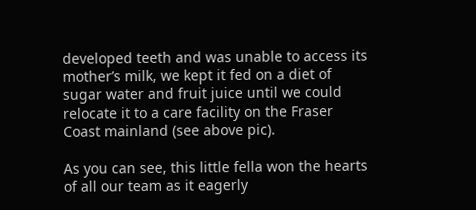developed teeth and was unable to access its mother’s milk, we kept it fed on a diet of sugar water and fruit juice until we could relocate it to a care facility on the Fraser Coast mainland (see above pic).

As you can see, this little fella won the hearts of all our team as it eagerly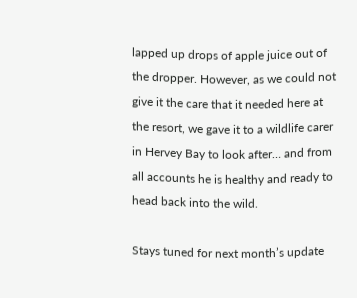lapped up drops of apple juice out of the dropper. However, as we could not give it the care that it needed here at the resort, we gave it to a wildlife carer in Hervey Bay to look after… and from all accounts he is healthy and ready to head back into the wild.

Stays tuned for next month’s update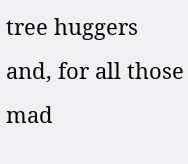tree huggers and, for all those mad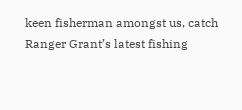keen fisherman amongst us, catch Ranger Grant’s latest fishing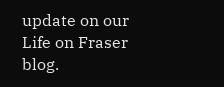update on our Life on Fraser blog.